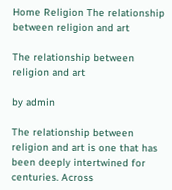Home Religion The relationship between religion and art

The relationship between religion and art

by admin

The relationship between religion and art is one that has been deeply intertwined for centuries. Across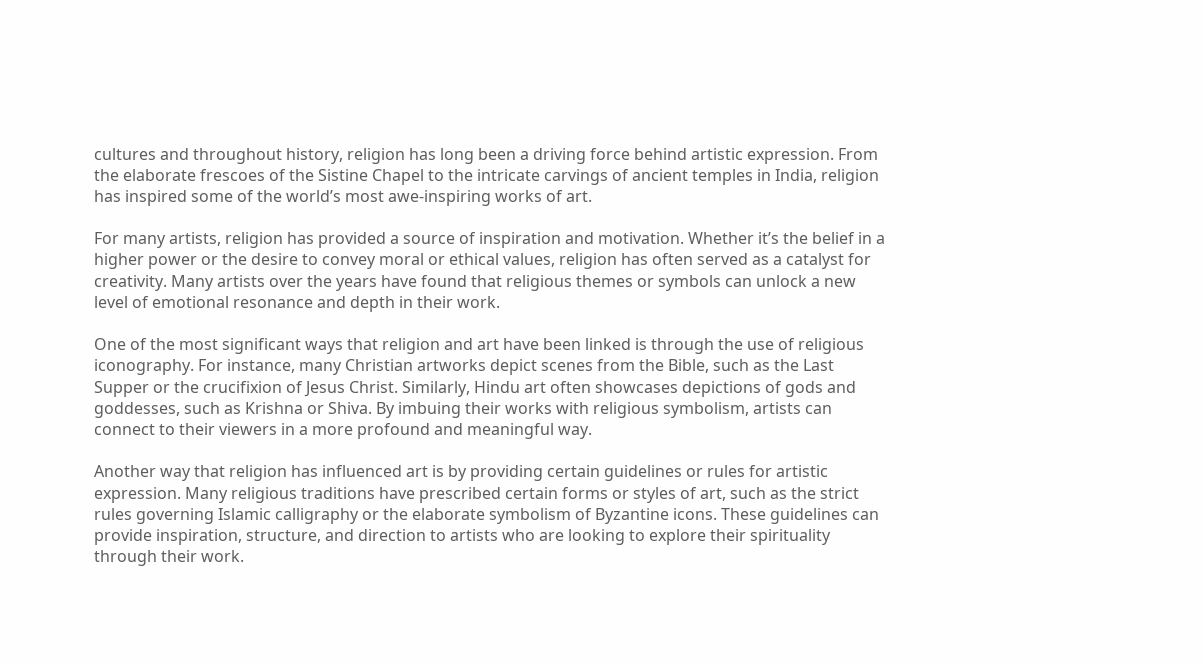cultures and throughout history, religion has long been a driving force behind artistic expression. From the elaborate frescoes of the Sistine Chapel to the intricate carvings of ancient temples in India, religion has inspired some of the world’s most awe-inspiring works of art.

For many artists, religion has provided a source of inspiration and motivation. Whether it’s the belief in a higher power or the desire to convey moral or ethical values, religion has often served as a catalyst for creativity. Many artists over the years have found that religious themes or symbols can unlock a new level of emotional resonance and depth in their work.

One of the most significant ways that religion and art have been linked is through the use of religious iconography. For instance, many Christian artworks depict scenes from the Bible, such as the Last Supper or the crucifixion of Jesus Christ. Similarly, Hindu art often showcases depictions of gods and goddesses, such as Krishna or Shiva. By imbuing their works with religious symbolism, artists can connect to their viewers in a more profound and meaningful way.

Another way that religion has influenced art is by providing certain guidelines or rules for artistic expression. Many religious traditions have prescribed certain forms or styles of art, such as the strict rules governing Islamic calligraphy or the elaborate symbolism of Byzantine icons. These guidelines can provide inspiration, structure, and direction to artists who are looking to explore their spirituality through their work.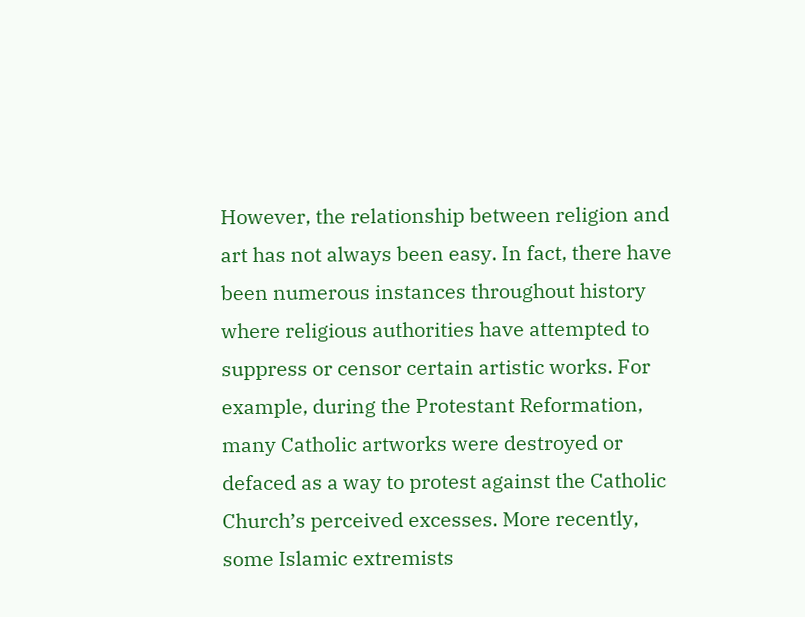However, the relationship between religion and art has not always been easy. In fact, there have been numerous instances throughout history where religious authorities have attempted to suppress or censor certain artistic works. For example, during the Protestant Reformation, many Catholic artworks were destroyed or defaced as a way to protest against the Catholic Church’s perceived excesses. More recently, some Islamic extremists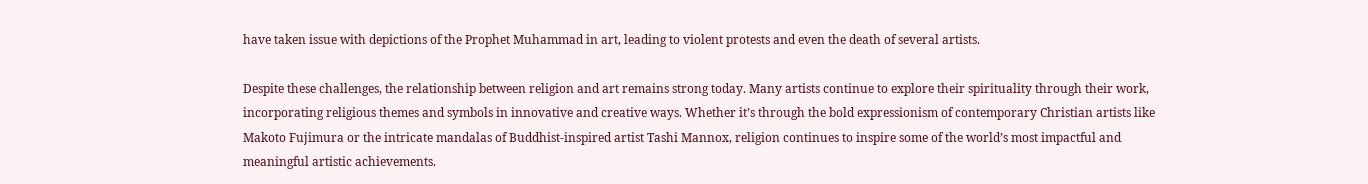have taken issue with depictions of the Prophet Muhammad in art, leading to violent protests and even the death of several artists.

Despite these challenges, the relationship between religion and art remains strong today. Many artists continue to explore their spirituality through their work, incorporating religious themes and symbols in innovative and creative ways. Whether it’s through the bold expressionism of contemporary Christian artists like Makoto Fujimura or the intricate mandalas of Buddhist-inspired artist Tashi Mannox, religion continues to inspire some of the world’s most impactful and meaningful artistic achievements.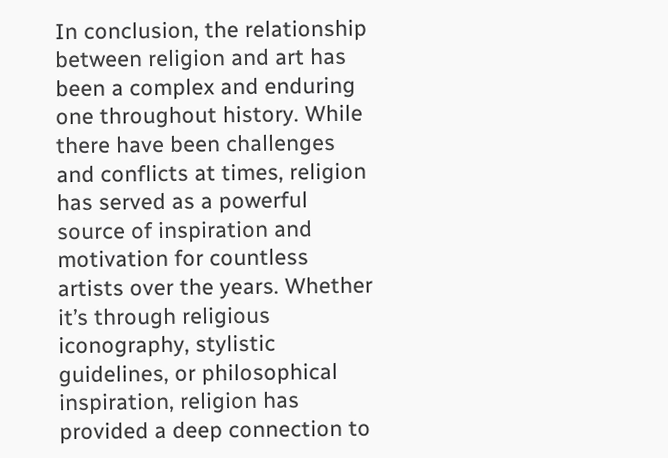In conclusion, the relationship between religion and art has been a complex and enduring one throughout history. While there have been challenges and conflicts at times, religion has served as a powerful source of inspiration and motivation for countless artists over the years. Whether it’s through religious iconography, stylistic guidelines, or philosophical inspiration, religion has provided a deep connection to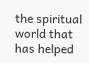the spiritual world that has helped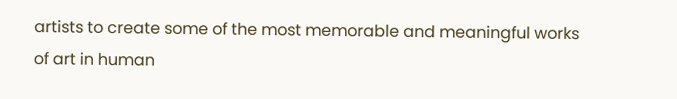artists to create some of the most memorable and meaningful works of art in human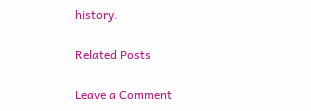history.

Related Posts

Leave a Comment